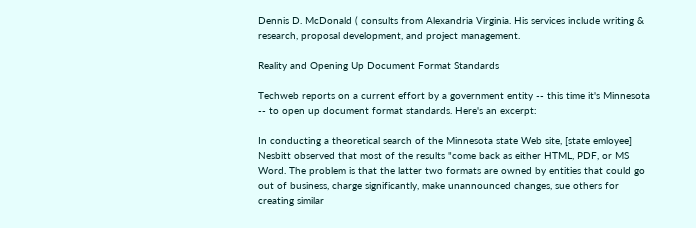Dennis D. McDonald ( consults from Alexandria Virginia. His services include writing & research, proposal development, and project management.

Reality and Opening Up Document Format Standards

Techweb reports on a current effort by a government entity -- this time it's Minnesota -- to open up document format standards. Here's an excerpt:

In conducting a theoretical search of the Minnesota state Web site, [state emloyee] Nesbitt observed that most of the results "come back as either HTML, PDF, or MS Word. The problem is that the latter two formats are owned by entities that could go out of business, charge significantly, make unannounced changes, sue others for creating similar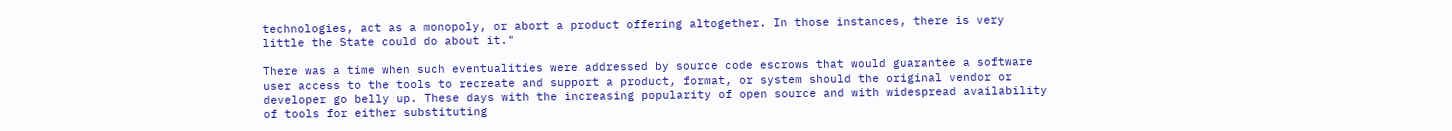technologies, act as a monopoly, or abort a product offering altogether. In those instances, there is very little the State could do about it."

There was a time when such eventualities were addressed by source code escrows that would guarantee a software user access to the tools to recreate and support a product, format, or system should the original vendor or developer go belly up. These days with the increasing popularity of open source and with widespread availability of tools for either substituting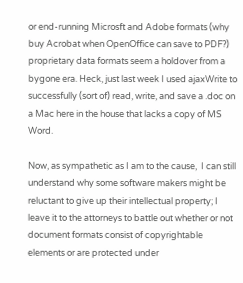or end-running Microsft and Adobe formats (why buy Acrobat when OpenOffice can save to PDF?) proprietary data formats seem a holdover from a bygone era. Heck, just last week I used ajaxWrite to successfully (sort of) read, write, and save a .doc on a Mac here in the house that lacks a copy of MS Word.

Now, as sympathetic as I am to the cause,  I can still understand why some software makers might be reluctant to give up their intellectual property; I leave it to the attorneys to battle out whether or not document formats consist of copyrightable elements or are protected under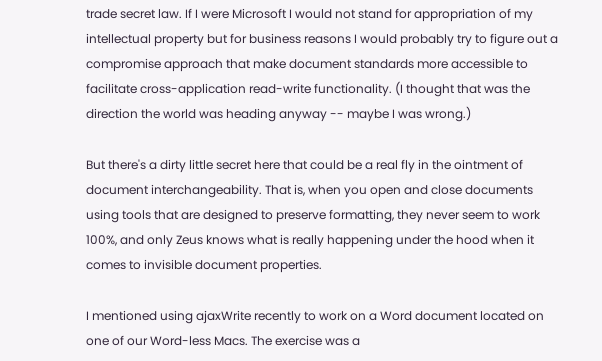trade secret law. If I were Microsoft I would not stand for appropriation of my intellectual property but for business reasons I would probably try to figure out a compromise approach that make document standards more accessible to facilitate cross-application read-write functionality. (I thought that was the direction the world was heading anyway -- maybe I was wrong.)

But there's a dirty little secret here that could be a real fly in the ointment of document interchangeability. That is, when you open and close documents using tools that are designed to preserve formatting, they never seem to work 100%, and only Zeus knows what is really happening under the hood when it comes to invisible document properties.

I mentioned using ajaxWrite recently to work on a Word document located on one of our Word-less Macs. The exercise was a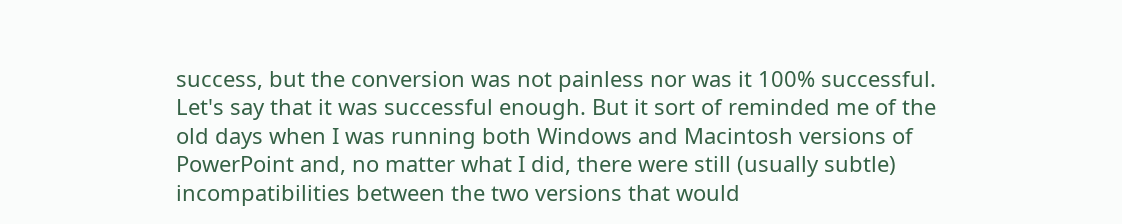success, but the conversion was not painless nor was it 100% successful. Let's say that it was successful enough. But it sort of reminded me of the old days when I was running both Windows and Macintosh versions of PowerPoint and, no matter what I did, there were still (usually subtle) incompatibilities between the two versions that would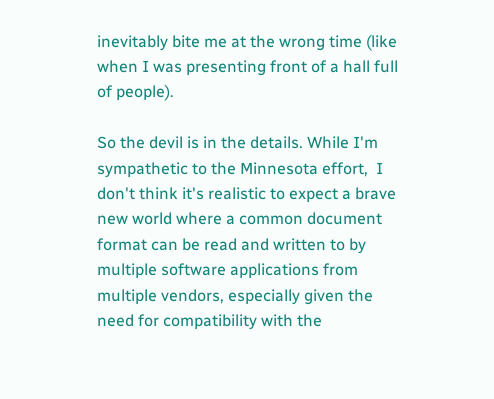inevitably bite me at the wrong time (like when I was presenting front of a hall full of people).

So the devil is in the details. While I'm sympathetic to the Minnesota effort,  I don't think it's realistic to expect a brave new world where a common document format can be read and written to by multiple software applications from multiple vendors, especially given the need for compatibility with the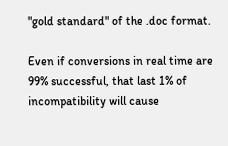"gold standard" of the .doc format.

Even if conversions in real time are 99% successful, that last 1% of incompatibility will cause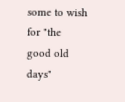some to wish for "the good old days"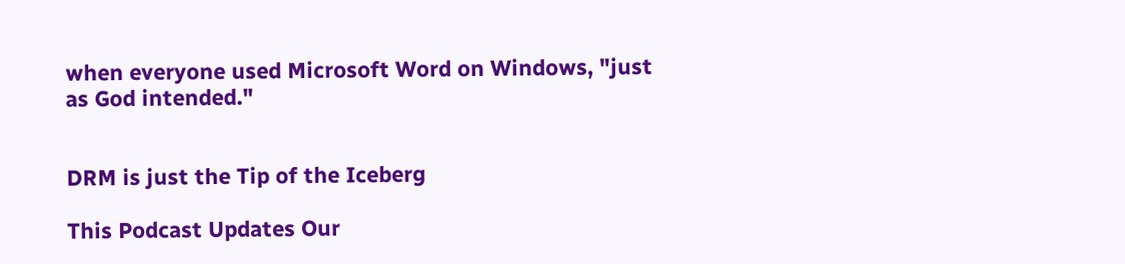when everyone used Microsoft Word on Windows, "just as God intended."


DRM is just the Tip of the Iceberg

This Podcast Updates Our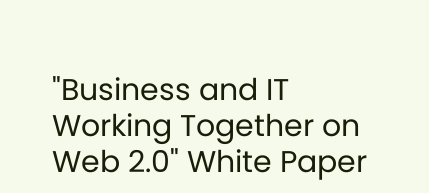"Business and IT Working Together on Web 2.0" White Paper